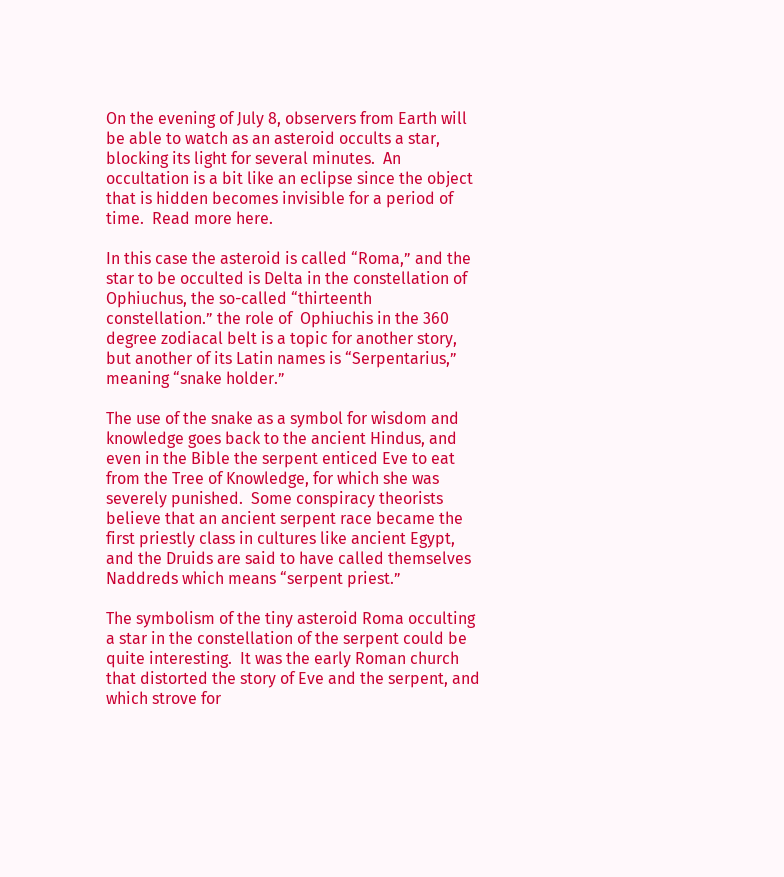On the evening of July 8, observers from Earth will be able to watch as an asteroid occults a star, blocking its light for several minutes.  An occultation is a bit like an eclipse since the object that is hidden becomes invisible for a period of time.  Read more here.

In this case the asteroid is called “Roma,” and the star to be occulted is Delta in the constellation of Ophiuchus, the so-called “thirteenth constellation.” the role of  Ophiuchis in the 360 degree zodiacal belt is a topic for another story, but another of its Latin names is “Serpentarius,” meaning “snake holder.”

The use of the snake as a symbol for wisdom and knowledge goes back to the ancient Hindus, and even in the Bible the serpent enticed Eve to eat from the Tree of Knowledge, for which she was severely punished.  Some conspiracy theorists believe that an ancient serpent race became the first priestly class in cultures like ancient Egypt, and the Druids are said to have called themselves Naddreds which means “serpent priest.”

The symbolism of the tiny asteroid Roma occulting a star in the constellation of the serpent could be quite interesting.  It was the early Roman church that distorted the story of Eve and the serpent, and which strove for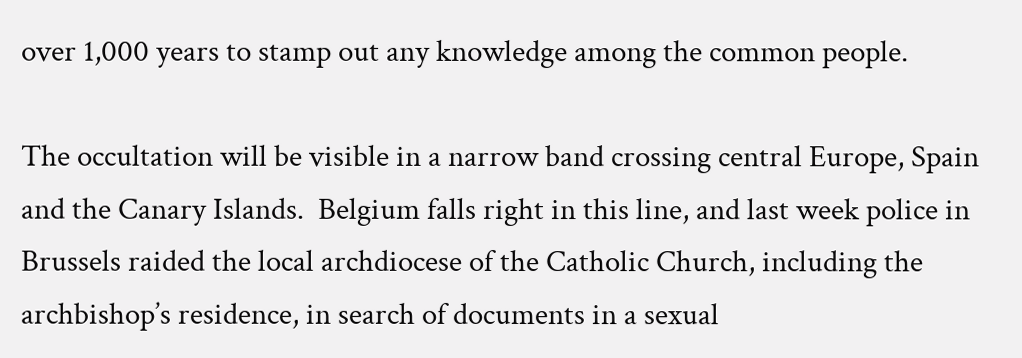over 1,000 years to stamp out any knowledge among the common people.

The occultation will be visible in a narrow band crossing central Europe, Spain and the Canary Islands.  Belgium falls right in this line, and last week police in Brussels raided the local archdiocese of the Catholic Church, including the archbishop’s residence, in search of documents in a sexual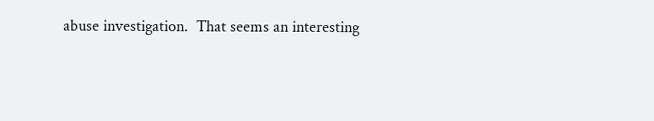abuse investigation.  That seems an interesting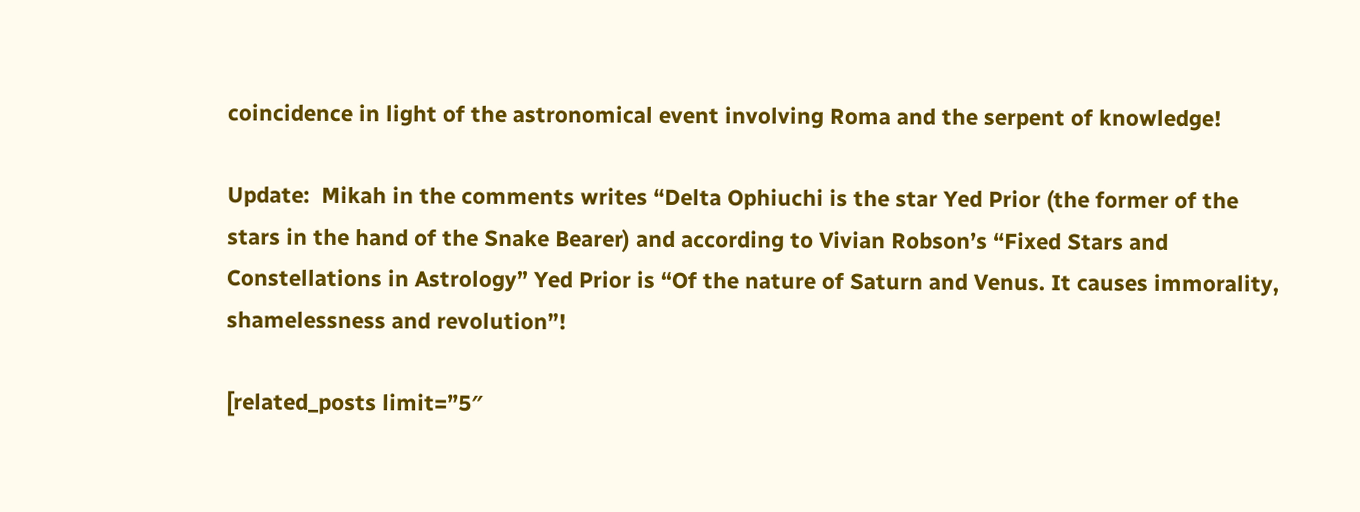coincidence in light of the astronomical event involving Roma and the serpent of knowledge!

Update:  Mikah in the comments writes “Delta Ophiuchi is the star Yed Prior (the former of the stars in the hand of the Snake Bearer) and according to Vivian Robson’s “Fixed Stars and Constellations in Astrology” Yed Prior is “Of the nature of Saturn and Venus. It causes immorality, shamelessness and revolution”!

[related_posts limit=”5″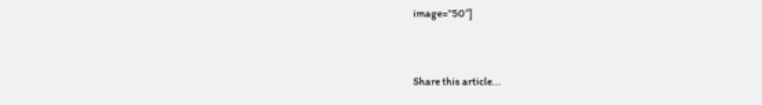image=”50″]


Share this article...